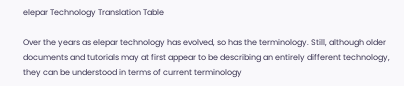elepar Technology Translation Table

Over the years as elepar technology has evolved, so has the terminology. Still, although older documents and tutorials may at first appear to be describing an entirely different technology, they can be understood in terms of current terminology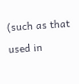(such as that used in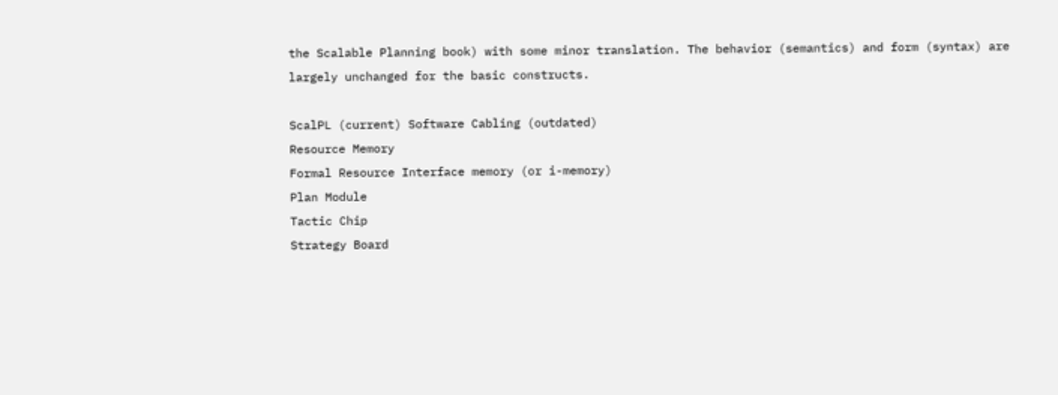the Scalable Planning book) with some minor translation. The behavior (semantics) and form (syntax) are largely unchanged for the basic constructs.

ScalPL (current) Software Cabling (outdated)
Resource Memory
Formal Resource Interface memory (or i-memory)
Plan Module
Tactic Chip
Strategy Board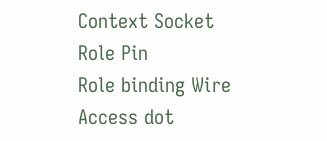Context Socket
Role Pin
Role binding Wire
Access dot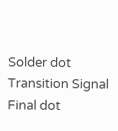Solder dot
Transition Signal
Final dot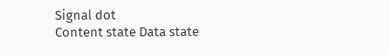Signal dot
Content state Data state